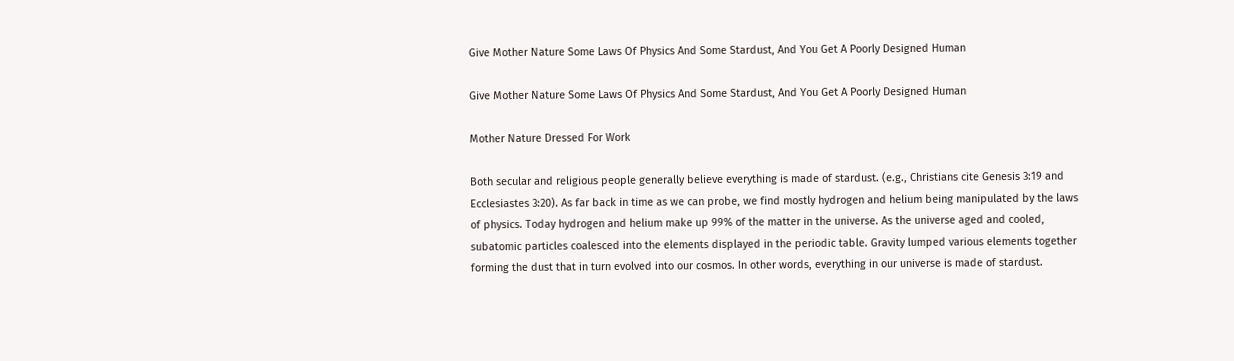Give Mother Nature Some Laws Of Physics And Some Stardust, And You Get A Poorly Designed Human

Give Mother Nature Some Laws Of Physics And Some Stardust, And You Get A Poorly Designed Human

Mother Nature Dressed For Work

Both secular and religious people generally believe everything is made of stardust. (e.g., Christians cite Genesis 3:19 and Ecclesiastes 3:20). As far back in time as we can probe, we find mostly hydrogen and helium being manipulated by the laws of physics. Today hydrogen and helium make up 99% of the matter in the universe. As the universe aged and cooled, subatomic particles coalesced into the elements displayed in the periodic table. Gravity lumped various elements together forming the dust that in turn evolved into our cosmos. In other words, everything in our universe is made of stardust.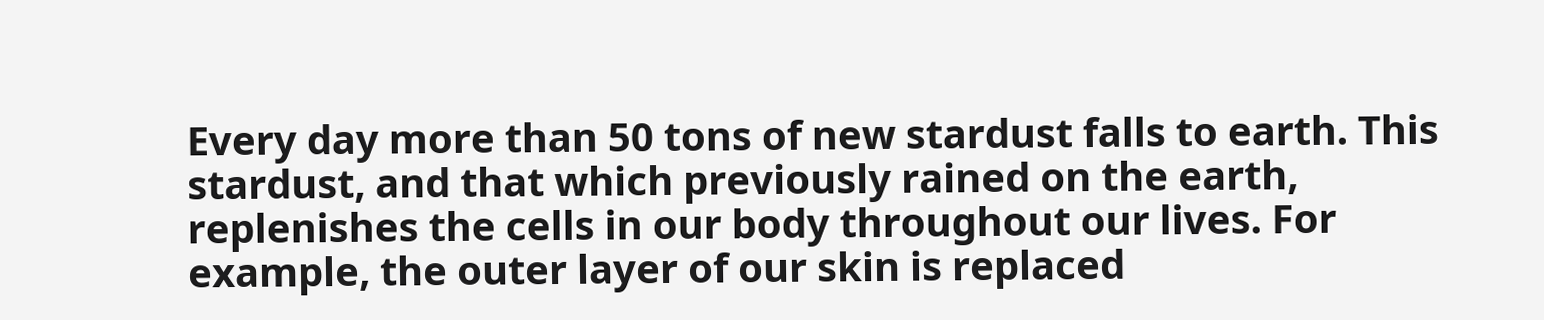Every day more than 50 tons of new stardust falls to earth. This stardust, and that which previously rained on the earth, replenishes the cells in our body throughout our lives. For example, the outer layer of our skin is replaced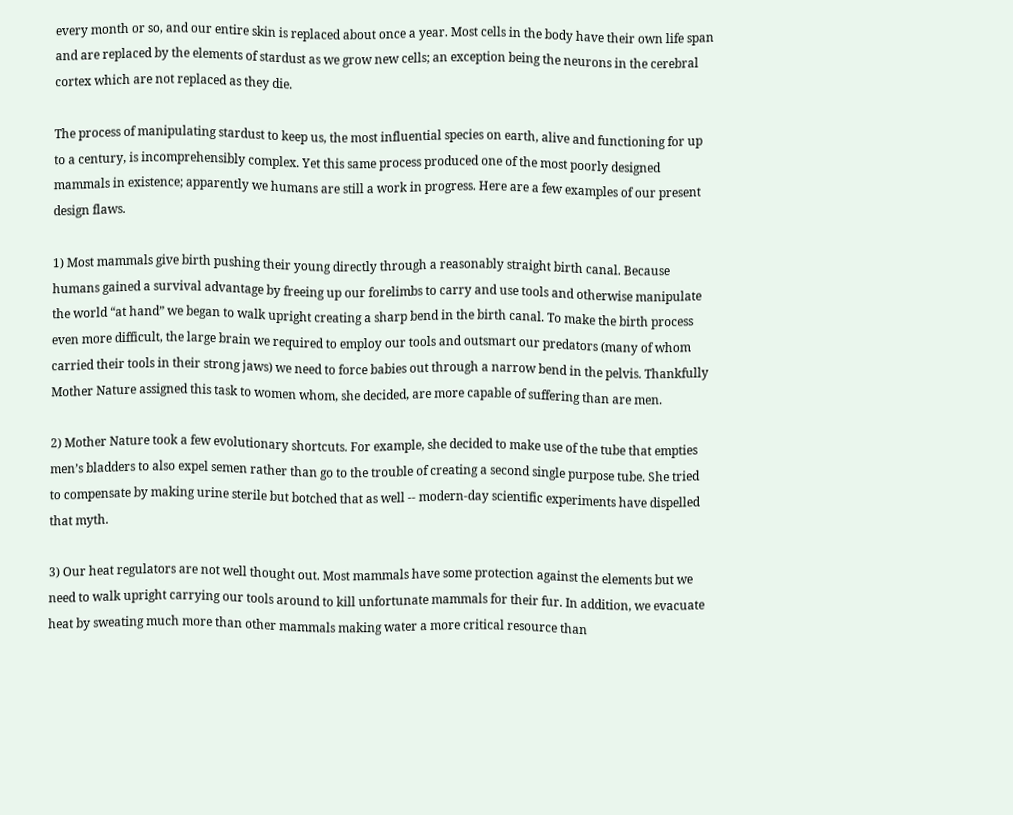every month or so, and our entire skin is replaced about once a year. Most cells in the body have their own life span and are replaced by the elements of stardust as we grow new cells; an exception being the neurons in the cerebral cortex which are not replaced as they die.

The process of manipulating stardust to keep us, the most influential species on earth, alive and functioning for up to a century, is incomprehensibly complex. Yet this same process produced one of the most poorly designed mammals in existence; apparently we humans are still a work in progress. Here are a few examples of our present design flaws.

1) Most mammals give birth pushing their young directly through a reasonably straight birth canal. Because humans gained a survival advantage by freeing up our forelimbs to carry and use tools and otherwise manipulate the world “at hand” we began to walk upright creating a sharp bend in the birth canal. To make the birth process even more difficult, the large brain we required to employ our tools and outsmart our predators (many of whom carried their tools in their strong jaws) we need to force babies out through a narrow bend in the pelvis. Thankfully Mother Nature assigned this task to women whom, she decided, are more capable of suffering than are men.

2) Mother Nature took a few evolutionary shortcuts. For example, she decided to make use of the tube that empties men’s bladders to also expel semen rather than go to the trouble of creating a second single purpose tube. She tried to compensate by making urine sterile but botched that as well -- modern-day scientific experiments have dispelled that myth.

3) Our heat regulators are not well thought out. Most mammals have some protection against the elements but we need to walk upright carrying our tools around to kill unfortunate mammals for their fur. In addition, we evacuate heat by sweating much more than other mammals making water a more critical resource than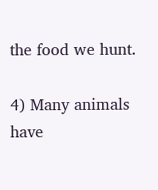the food we hunt.

4) Many animals have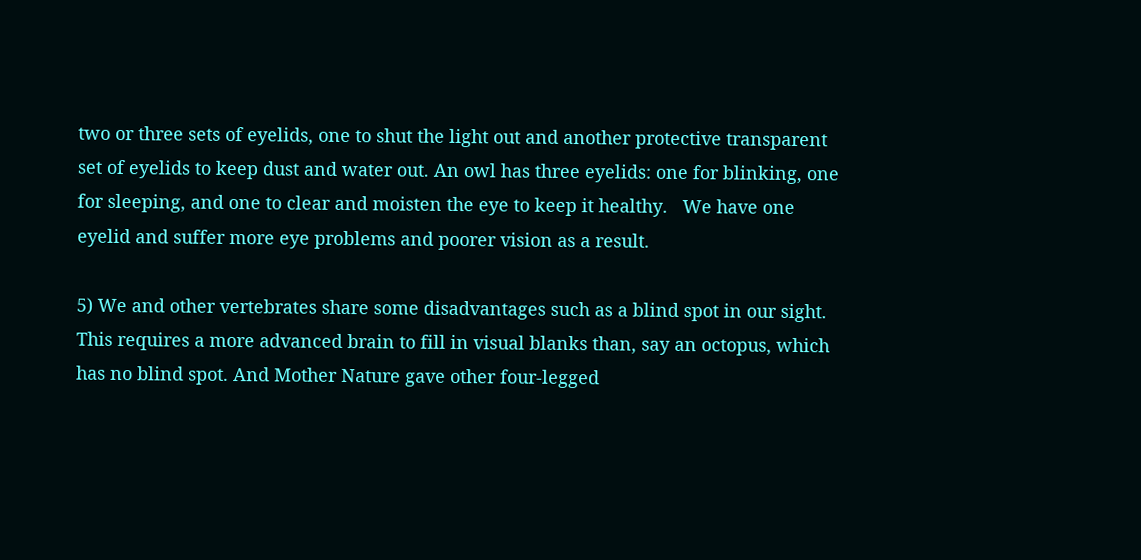two or three sets of eyelids, one to shut the light out and another protective transparent set of eyelids to keep dust and water out. An owl has three eyelids: one for blinking, one for sleeping, and one to clear and moisten the eye to keep it healthy.   We have one eyelid and suffer more eye problems and poorer vision as a result.

5) We and other vertebrates share some disadvantages such as a blind spot in our sight. This requires a more advanced brain to fill in visual blanks than, say an octopus, which has no blind spot. And Mother Nature gave other four-legged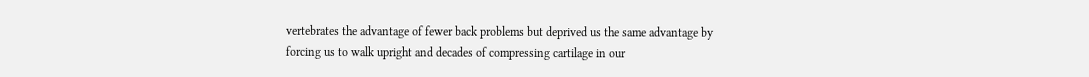vertebrates the advantage of fewer back problems but deprived us the same advantage by forcing us to walk upright and decades of compressing cartilage in our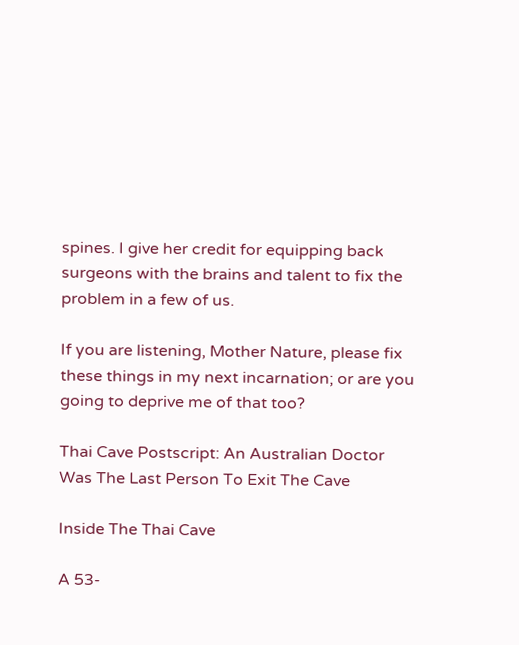spines. I give her credit for equipping back surgeons with the brains and talent to fix the problem in a few of us.

If you are listening, Mother Nature, please fix these things in my next incarnation; or are you going to deprive me of that too?

Thai Cave Postscript: An Australian Doctor Was The Last Person To Exit The Cave

Inside The Thai Cave

A 53-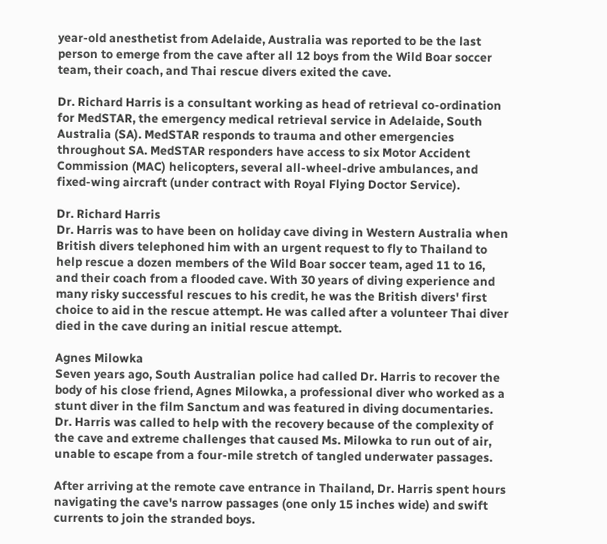year-old anesthetist from Adelaide, Australia was reported to be the last person to emerge from the cave after all 12 boys from the Wild Boar soccer team, their coach, and Thai rescue divers exited the cave.

Dr. Richard Harris is a consultant working as head of retrieval co-ordination for MedSTAR, the emergency medical retrieval service in Adelaide, South Australia (SA). MedSTAR responds to trauma and other emergencies throughout SA. MedSTAR responders have access to six Motor Accident Commission (MAC) helicopters, several all-wheel-drive ambulances, and fixed-wing aircraft (under contract with Royal Flying Doctor Service).

Dr. Richard Harris
Dr. Harris was to have been on holiday cave diving in Western Australia when British divers telephoned him with an urgent request to fly to Thailand to help rescue a dozen members of the Wild Boar soccer team, aged 11 to 16,  and their coach from a flooded cave. With 30 years of diving experience and many risky successful rescues to his credit, he was the British divers' first choice to aid in the rescue attempt. He was called after a volunteer Thai diver died in the cave during an initial rescue attempt.

Agnes Milowka
Seven years ago, South Australian police had called Dr. Harris to recover the body of his close friend, Agnes Milowka, a professional diver who worked as a stunt diver in the film Sanctum and was featured in diving documentaries.  Dr. Harris was called to help with the recovery because of the complexity of the cave and extreme challenges that caused Ms. Milowka to run out of air, unable to escape from a four-mile stretch of tangled underwater passages.

After arriving at the remote cave entrance in Thailand, Dr. Harris spent hours navigating the cave's narrow passages (one only 15 inches wide) and swift currents to join the stranded boys.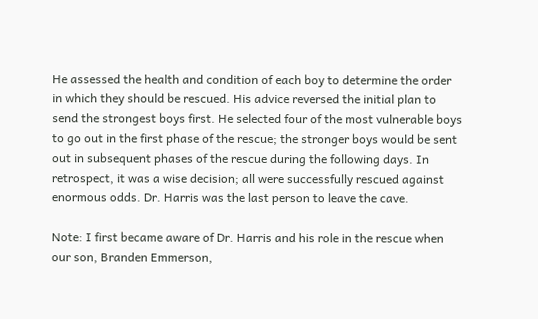He assessed the health and condition of each boy to determine the order in which they should be rescued. His advice reversed the initial plan to send the strongest boys first. He selected four of the most vulnerable boys to go out in the first phase of the rescue; the stronger boys would be sent out in subsequent phases of the rescue during the following days. In retrospect, it was a wise decision; all were successfully rescued against enormous odds. Dr. Harris was the last person to leave the cave.

Note: I first became aware of Dr. Harris and his role in the rescue when our son, Branden Emmerson,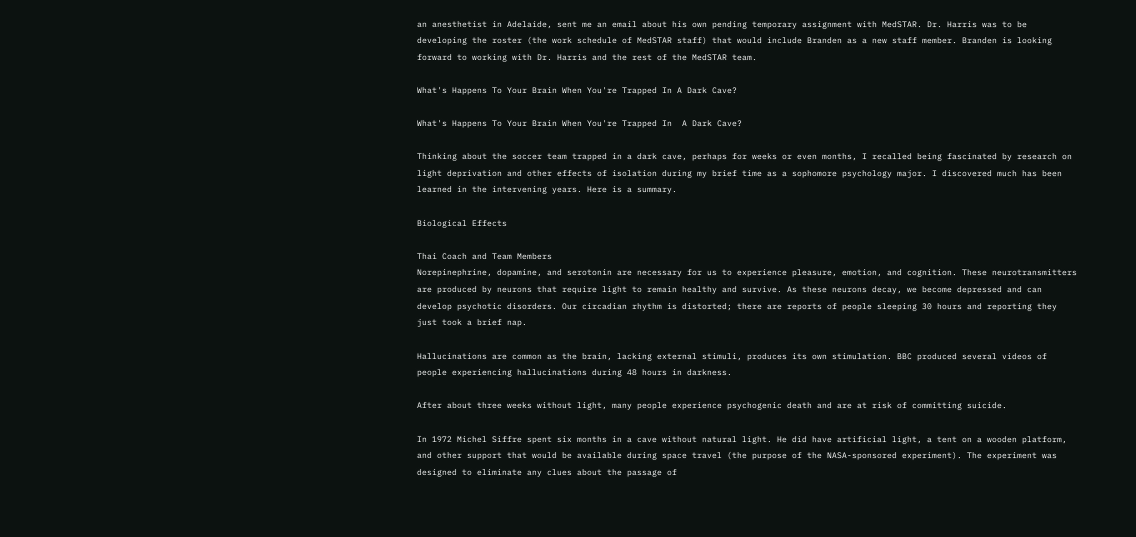an anesthetist in Adelaide, sent me an email about his own pending temporary assignment with MedSTAR. Dr. Harris was to be developing the roster (the work schedule of MedSTAR staff) that would include Branden as a new staff member. Branden is looking forward to working with Dr. Harris and the rest of the MedSTAR team.

What's Happens To Your Brain When You're Trapped In A Dark Cave?

What's Happens To Your Brain When You're Trapped In  A Dark Cave?

Thinking about the soccer team trapped in a dark cave, perhaps for weeks or even months, I recalled being fascinated by research on light deprivation and other effects of isolation during my brief time as a sophomore psychology major. I discovered much has been learned in the intervening years. Here is a summary.

Biological Effects

Thai Coach and Team Members
Norepinephrine, dopamine, and serotonin are necessary for us to experience pleasure, emotion, and cognition. These neurotransmitters are produced by neurons that require light to remain healthy and survive. As these neurons decay, we become depressed and can develop psychotic disorders. Our circadian rhythm is distorted; there are reports of people sleeping 30 hours and reporting they just took a brief nap.

Hallucinations are common as the brain, lacking external stimuli, produces its own stimulation. BBC produced several videos of people experiencing hallucinations during 48 hours in darkness.

After about three weeks without light, many people experience psychogenic death and are at risk of committing suicide.

In 1972 Michel Siffre spent six months in a cave without natural light. He did have artificial light, a tent on a wooden platform, and other support that would be available during space travel (the purpose of the NASA-sponsored experiment). The experiment was designed to eliminate any clues about the passage of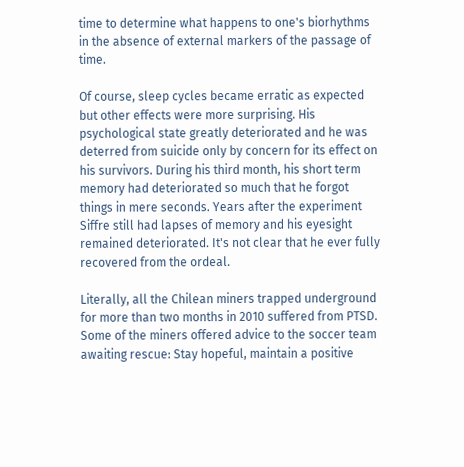time to determine what happens to one's biorhythms in the absence of external markers of the passage of time.

Of course, sleep cycles became erratic as expected but other effects were more surprising. His psychological state greatly deteriorated and he was deterred from suicide only by concern for its effect on his survivors. During his third month, his short term memory had deteriorated so much that he forgot things in mere seconds. Years after the experiment Siffre still had lapses of memory and his eyesight remained deteriorated. It's not clear that he ever fully recovered from the ordeal.

Literally, all the Chilean miners trapped underground for more than two months in 2010 suffered from PTSD. Some of the miners offered advice to the soccer team awaiting rescue: Stay hopeful, maintain a positive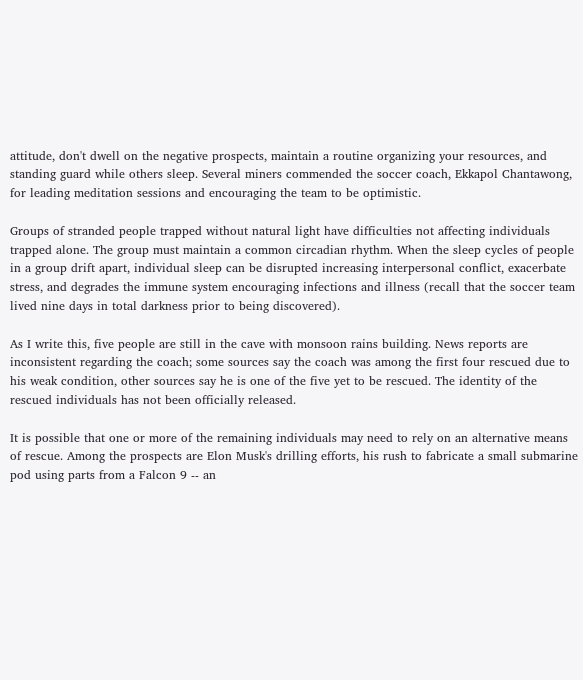attitude, don't dwell on the negative prospects, maintain a routine organizing your resources, and standing guard while others sleep. Several miners commended the soccer coach, Ekkapol Chantawong, for leading meditation sessions and encouraging the team to be optimistic.

Groups of stranded people trapped without natural light have difficulties not affecting individuals trapped alone. The group must maintain a common circadian rhythm. When the sleep cycles of people in a group drift apart, individual sleep can be disrupted increasing interpersonal conflict, exacerbate stress, and degrades the immune system encouraging infections and illness (recall that the soccer team lived nine days in total darkness prior to being discovered).

As I write this, five people are still in the cave with monsoon rains building. News reports are inconsistent regarding the coach; some sources say the coach was among the first four rescued due to his weak condition, other sources say he is one of the five yet to be rescued. The identity of the rescued individuals has not been officially released.

It is possible that one or more of the remaining individuals may need to rely on an alternative means of rescue. Among the prospects are Elon Musk's drilling efforts, his rush to fabricate a small submarine pod using parts from a Falcon 9 -- an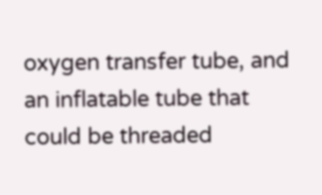oxygen transfer tube, and an inflatable tube that could be threaded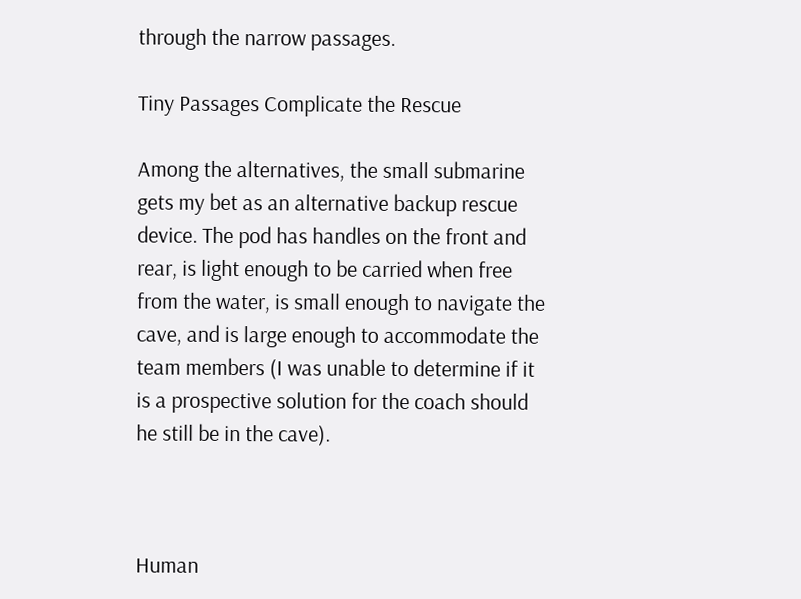through the narrow passages.

Tiny Passages Complicate the Rescue

Among the alternatives, the small submarine gets my bet as an alternative backup rescue device. The pod has handles on the front and rear, is light enough to be carried when free from the water, is small enough to navigate the cave, and is large enough to accommodate the team members (I was unable to determine if it is a prospective solution for the coach should he still be in the cave).



Human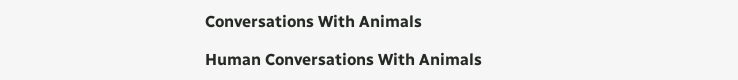Conversations With Animals

Human Conversations With Animals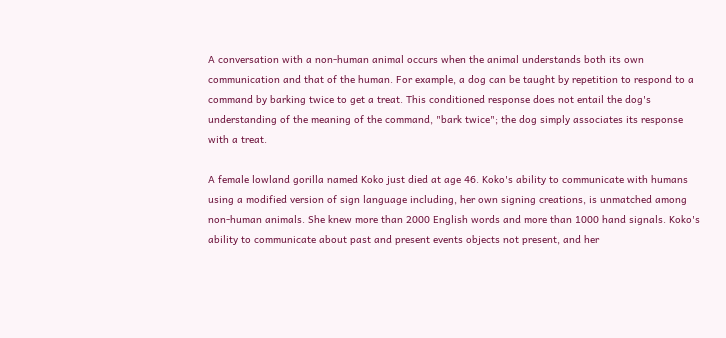A conversation with a non-human animal occurs when the animal understands both its own communication and that of the human. For example, a dog can be taught by repetition to respond to a command by barking twice to get a treat. This conditioned response does not entail the dog's understanding of the meaning of the command, "bark twice"; the dog simply associates its response with a treat.

A female lowland gorilla named Koko just died at age 46. Koko's ability to communicate with humans using a modified version of sign language including, her own signing creations, is unmatched among non-human animals. She knew more than 2000 English words and more than 1000 hand signals. Koko's ability to communicate about past and present events objects not present, and her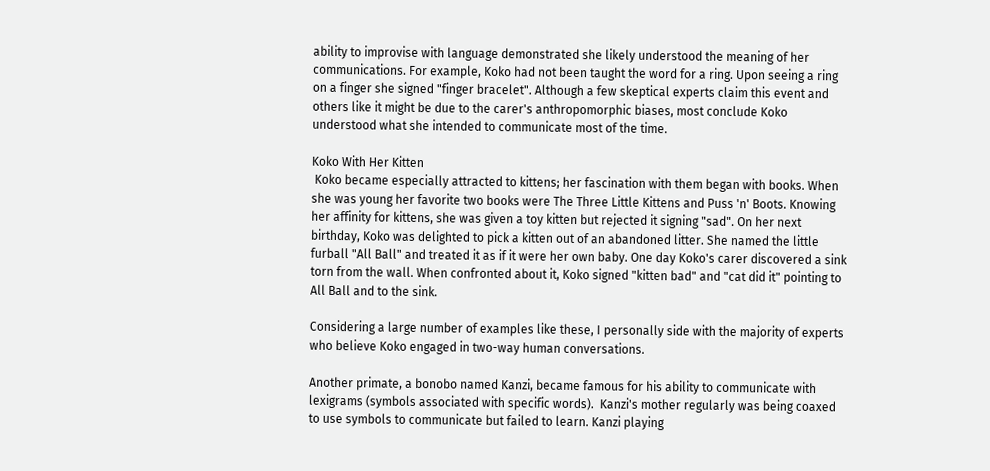ability to improvise with language demonstrated she likely understood the meaning of her communications. For example, Koko had not been taught the word for a ring. Upon seeing a ring on a finger she signed "finger bracelet". Although a few skeptical experts claim this event and others like it might be due to the carer's anthropomorphic biases, most conclude Koko understood what she intended to communicate most of the time.

Koko With Her Kitten
 Koko became especially attracted to kittens; her fascination with them began with books. When she was young her favorite two books were The Three Little Kittens and Puss 'n' Boots. Knowing her affinity for kittens, she was given a toy kitten but rejected it signing "sad". On her next birthday, Koko was delighted to pick a kitten out of an abandoned litter. She named the little furball "All Ball" and treated it as if it were her own baby. One day Koko's carer discovered a sink torn from the wall. When confronted about it, Koko signed "kitten bad" and "cat did it" pointing to All Ball and to the sink.

Considering a large number of examples like these, I personally side with the majority of experts who believe Koko engaged in two-way human conversations.

Another primate, a bonobo named Kanzi, became famous for his ability to communicate with lexigrams (symbols associated with specific words).  Kanzi's mother regularly was being coaxed to use symbols to communicate but failed to learn. Kanzi playing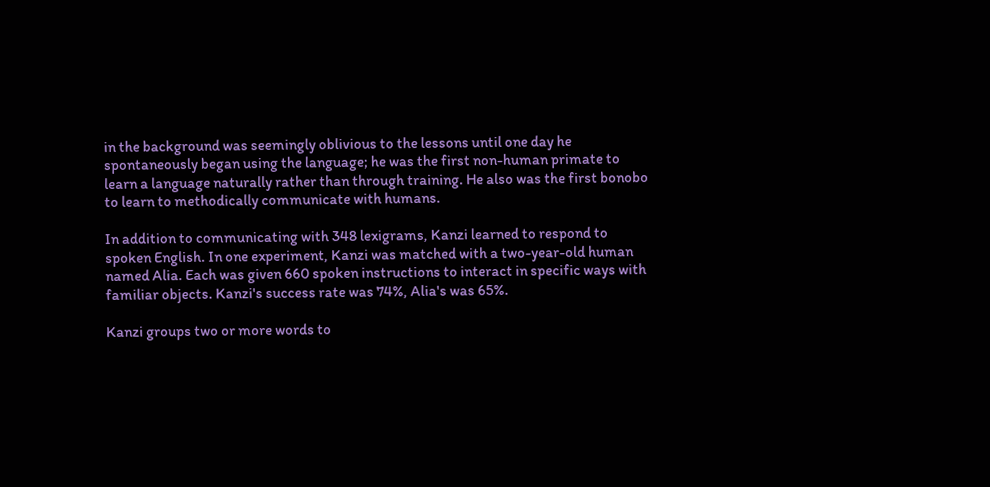in the background was seemingly oblivious to the lessons until one day he spontaneously began using the language; he was the first non-human primate to learn a language naturally rather than through training. He also was the first bonobo to learn to methodically communicate with humans.

In addition to communicating with 348 lexigrams, Kanzi learned to respond to spoken English. In one experiment, Kanzi was matched with a two-year-old human named Alia. Each was given 660 spoken instructions to interact in specific ways with familiar objects. Kanzi's success rate was 74%, Alia's was 65%.

Kanzi groups two or more words to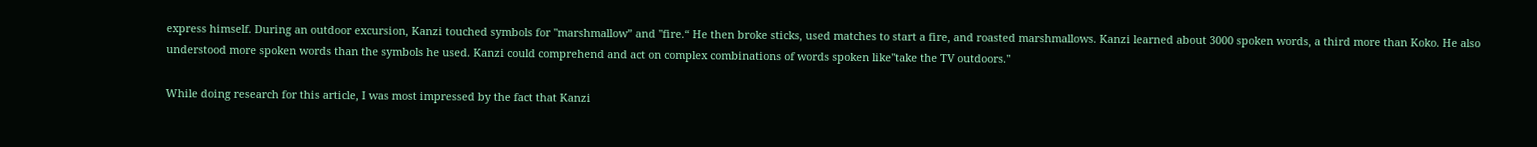express himself. During an outdoor excursion, Kanzi touched symbols for "marshmallow” and "fire.“ He then broke sticks, used matches to start a fire, and roasted marshmallows. Kanzi learned about 3000 spoken words, a third more than Koko. He also understood more spoken words than the symbols he used. Kanzi could comprehend and act on complex combinations of words spoken like"take the TV outdoors."

While doing research for this article, I was most impressed by the fact that Kanzi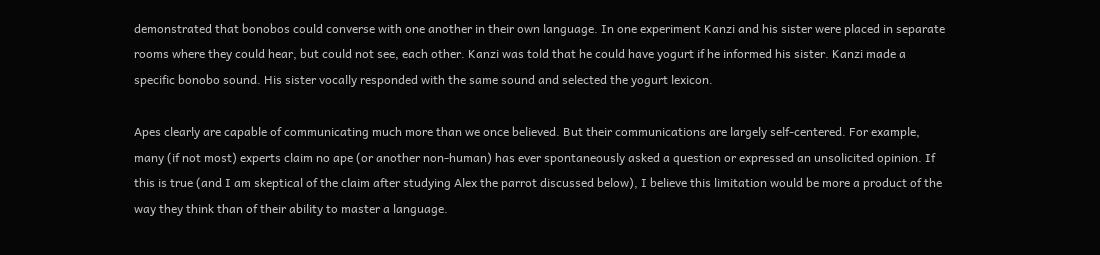demonstrated that bonobos could converse with one another in their own language. In one experiment Kanzi and his sister were placed in separate rooms where they could hear, but could not see, each other. Kanzi was told that he could have yogurt if he informed his sister. Kanzi made a specific bonobo sound. His sister vocally responded with the same sound and selected the yogurt lexicon.

Apes clearly are capable of communicating much more than we once believed. But their communications are largely self-centered. For example, many (if not most) experts claim no ape (or another non-human) has ever spontaneously asked a question or expressed an unsolicited opinion. If this is true (and I am skeptical of the claim after studying Alex the parrot discussed below), I believe this limitation would be more a product of the way they think than of their ability to master a language.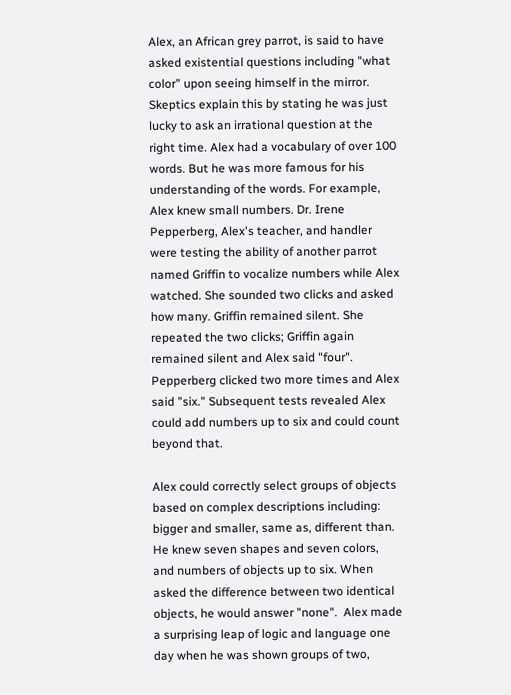Alex, an African grey parrot, is said to have asked existential questions including "what color" upon seeing himself in the mirror. Skeptics explain this by stating he was just lucky to ask an irrational question at the right time. Alex had a vocabulary of over 100 words. But he was more famous for his understanding of the words. For example, Alex knew small numbers. Dr. Irene Pepperberg, Alex's teacher, and handler were testing the ability of another parrot named Griffin to vocalize numbers while Alex watched. She sounded two clicks and asked how many. Griffin remained silent. She repeated the two clicks; Griffin again remained silent and Alex said "four". Pepperberg clicked two more times and Alex said "six." Subsequent tests revealed Alex could add numbers up to six and could count beyond that.

Alex could correctly select groups of objects based on complex descriptions including: bigger and smaller, same as, different than. He knew seven shapes and seven colors, and numbers of objects up to six. When asked the difference between two identical objects, he would answer "none".  Alex made a surprising leap of logic and language one day when he was shown groups of two,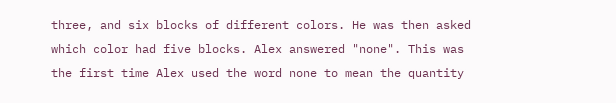three, and six blocks of different colors. He was then asked which color had five blocks. Alex answered "none". This was the first time Alex used the word none to mean the quantity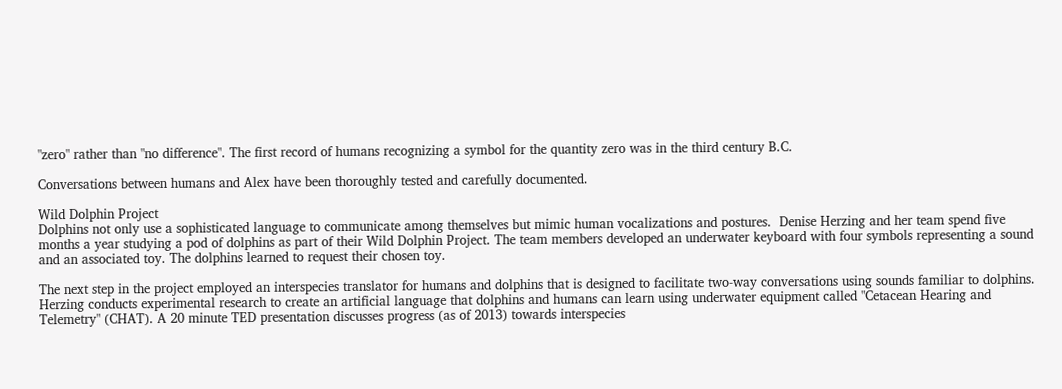"zero" rather than "no difference". The first record of humans recognizing a symbol for the quantity zero was in the third century B.C.

Conversations between humans and Alex have been thoroughly tested and carefully documented.

Wild Dolphin Project
Dolphins not only use a sophisticated language to communicate among themselves but mimic human vocalizations and postures.  Denise Herzing and her team spend five months a year studying a pod of dolphins as part of their Wild Dolphin Project. The team members developed an underwater keyboard with four symbols representing a sound and an associated toy. The dolphins learned to request their chosen toy.

The next step in the project employed an interspecies translator for humans and dolphins that is designed to facilitate two-way conversations using sounds familiar to dolphins. Herzing conducts experimental research to create an artificial language that dolphins and humans can learn using underwater equipment called "Cetacean Hearing and Telemetry" (CHAT). A 20 minute TED presentation discusses progress (as of 2013) towards interspecies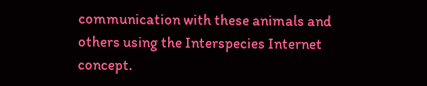communication with these animals and others using the Interspecies Internet concept.